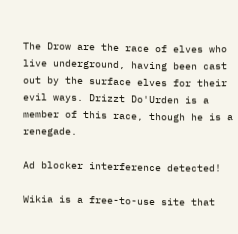The Drow are the race of elves who live underground, having been cast out by the surface elves for their evil ways. Drizzt Do'Urden is a member of this race, though he is a renegade.

Ad blocker interference detected!

Wikia is a free-to-use site that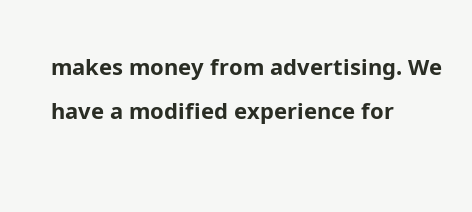makes money from advertising. We have a modified experience for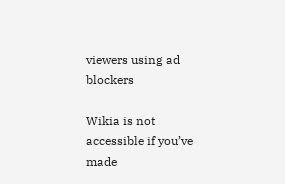viewers using ad blockers

Wikia is not accessible if you’ve made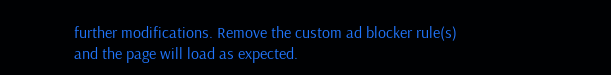further modifications. Remove the custom ad blocker rule(s) and the page will load as expected.